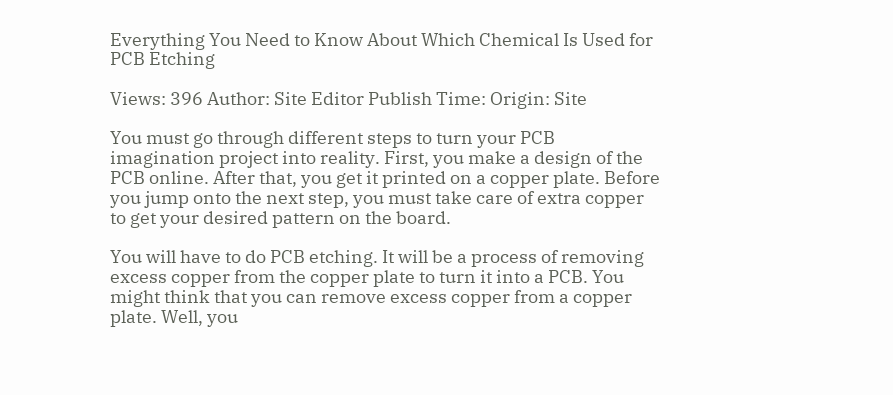Everything You Need to Know About Which Chemical Is Used for PCB Etching

Views: 396 Author: Site Editor Publish Time: Origin: Site

You must go through different steps to turn your PCB imagination project into reality. First, you make a design of the PCB online. After that, you get it printed on a copper plate. Before you jump onto the next step, you must take care of extra copper to get your desired pattern on the board.

You will have to do PCB etching. It will be a process of removing excess copper from the copper plate to turn it into a PCB. You might think that you can remove excess copper from a copper plate. Well, you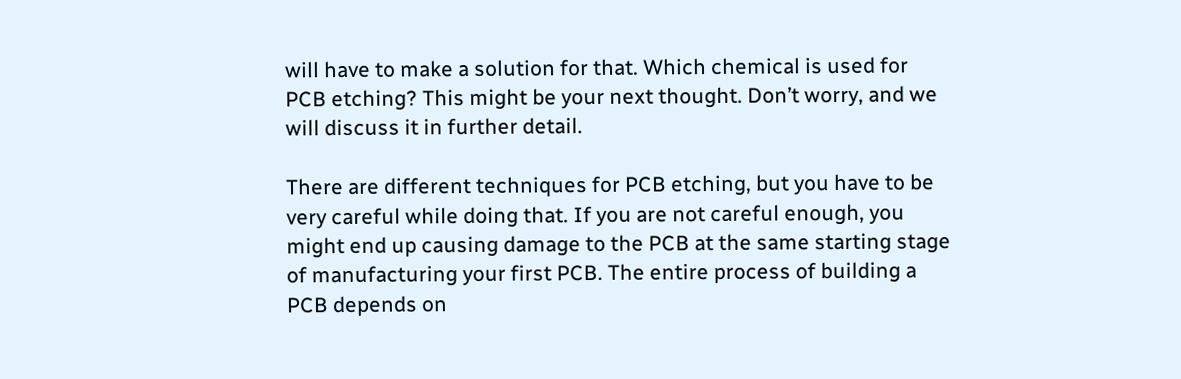will have to make a solution for that. Which chemical is used for PCB etching? This might be your next thought. Don’t worry, and we will discuss it in further detail.

There are different techniques for PCB etching, but you have to be very careful while doing that. If you are not careful enough, you might end up causing damage to the PCB at the same starting stage of manufacturing your first PCB. The entire process of building a PCB depends on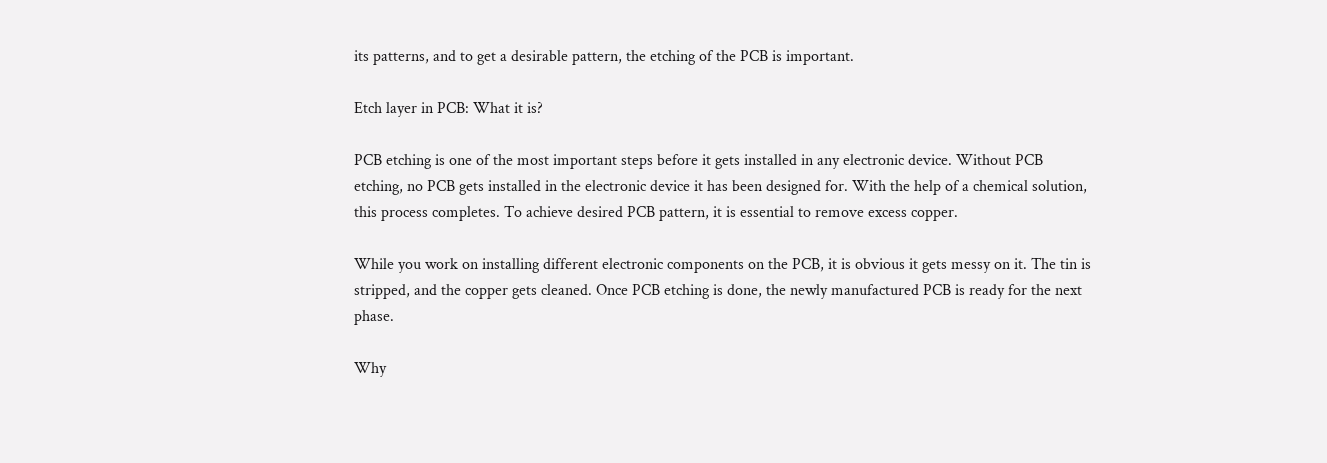its patterns, and to get a desirable pattern, the etching of the PCB is important.

Etch layer in PCB: What it is?

PCB etching is one of the most important steps before it gets installed in any electronic device. Without PCB etching, no PCB gets installed in the electronic device it has been designed for. With the help of a chemical solution, this process completes. To achieve desired PCB pattern, it is essential to remove excess copper.

While you work on installing different electronic components on the PCB, it is obvious it gets messy on it. The tin is stripped, and the copper gets cleaned. Once PCB etching is done, the newly manufactured PCB is ready for the next phase.

Why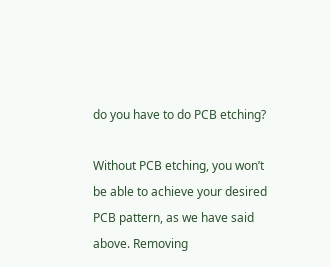do you have to do PCB etching?

Without PCB etching, you won’t be able to achieve your desired PCB pattern, as we have said above. Removing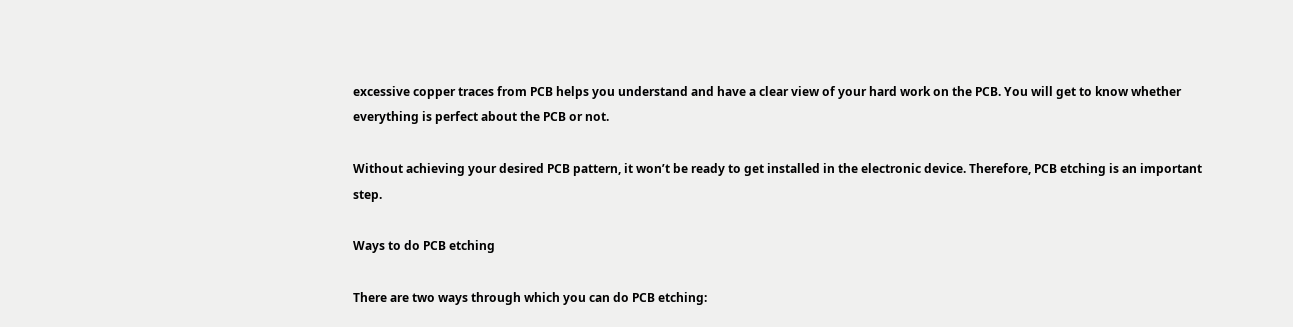excessive copper traces from PCB helps you understand and have a clear view of your hard work on the PCB. You will get to know whether everything is perfect about the PCB or not.

Without achieving your desired PCB pattern, it won’t be ready to get installed in the electronic device. Therefore, PCB etching is an important step.

Ways to do PCB etching

There are two ways through which you can do PCB etching: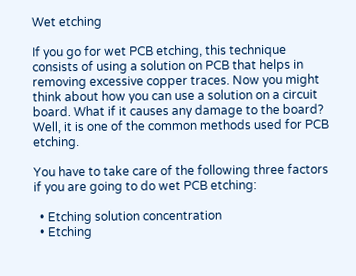Wet etching

If you go for wet PCB etching, this technique consists of using a solution on PCB that helps in removing excessive copper traces. Now you might think about how you can use a solution on a circuit board. What if it causes any damage to the board? Well, it is one of the common methods used for PCB etching.

You have to take care of the following three factors if you are going to do wet PCB etching:

  • Etching solution concentration
  • Etching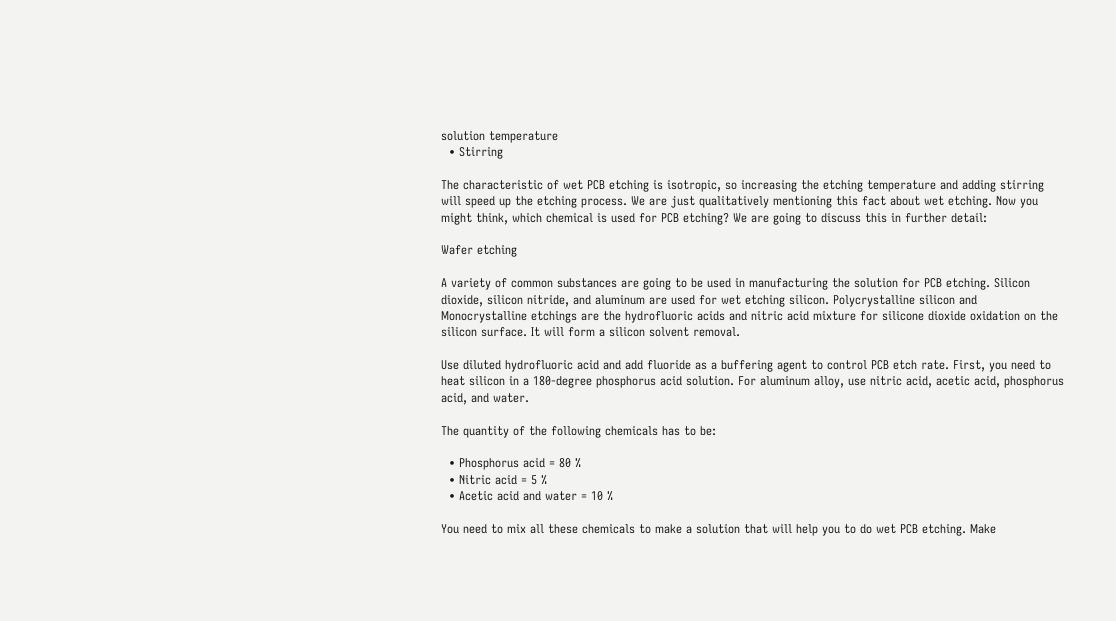solution temperature
  • Stirring

The characteristic of wet PCB etching is isotropic, so increasing the etching temperature and adding stirring will speed up the etching process. We are just qualitatively mentioning this fact about wet etching. Now you might think, which chemical is used for PCB etching? We are going to discuss this in further detail:

Wafer etching

A variety of common substances are going to be used in manufacturing the solution for PCB etching. Silicon dioxide, silicon nitride, and aluminum are used for wet etching silicon. Polycrystalline silicon and Monocrystalline etchings are the hydrofluoric acids and nitric acid mixture for silicone dioxide oxidation on the silicon surface. It will form a silicon solvent removal.

Use diluted hydrofluoric acid and add fluoride as a buffering agent to control PCB etch rate. First, you need to heat silicon in a 180-degree phosphorus acid solution. For aluminum alloy, use nitric acid, acetic acid, phosphorus acid, and water.

The quantity of the following chemicals has to be:

  • Phosphorus acid = 80 %
  • Nitric acid = 5 %
  • Acetic acid and water = 10 %

You need to mix all these chemicals to make a solution that will help you to do wet PCB etching. Make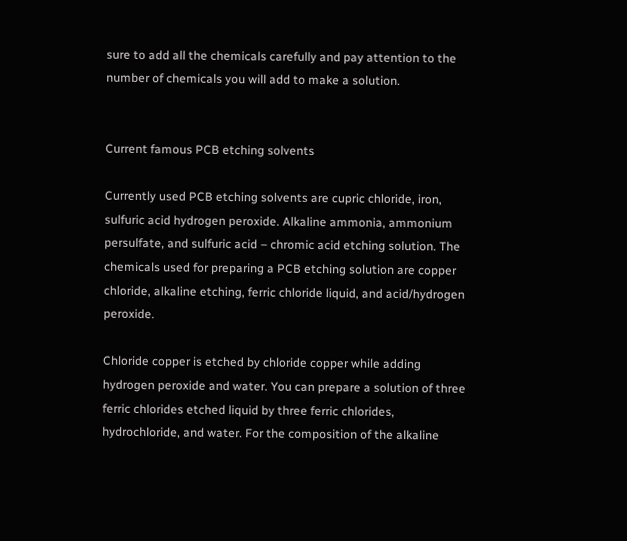sure to add all the chemicals carefully and pay attention to the number of chemicals you will add to make a solution.


Current famous PCB etching solvents

Currently used PCB etching solvents are cupric chloride, iron, sulfuric acid hydrogen peroxide. Alkaline ammonia, ammonium persulfate, and sulfuric acid – chromic acid etching solution. The chemicals used for preparing a PCB etching solution are copper chloride, alkaline etching, ferric chloride liquid, and acid/hydrogen peroxide.

Chloride copper is etched by chloride copper while adding hydrogen peroxide and water. You can prepare a solution of three ferric chlorides etched liquid by three ferric chlorides, hydrochloride, and water. For the composition of the alkaline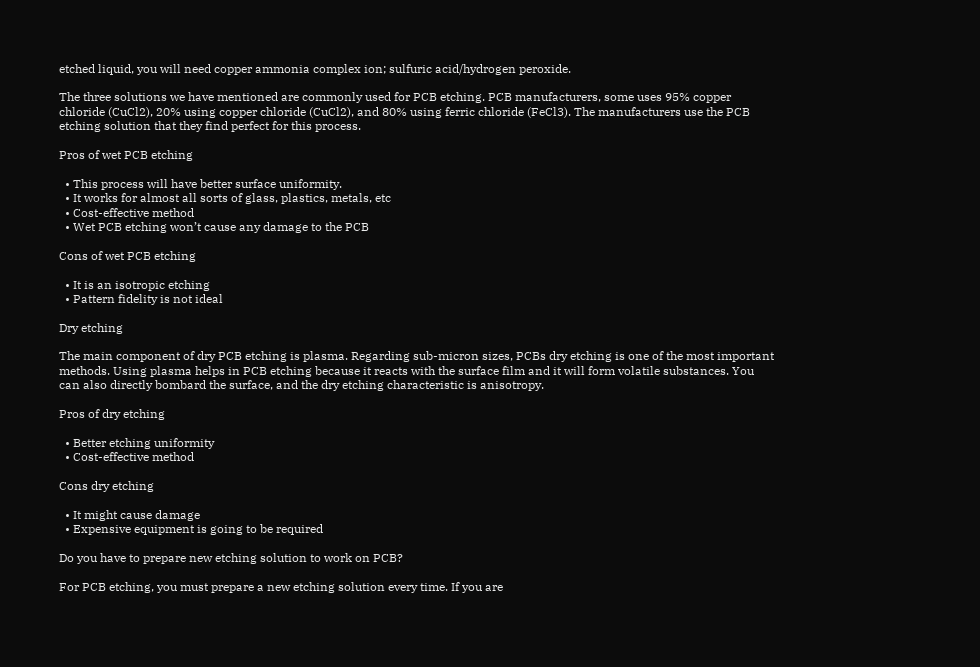etched liquid, you will need copper ammonia complex ion; sulfuric acid/hydrogen peroxide.

The three solutions we have mentioned are commonly used for PCB etching. PCB manufacturers, some uses 95% copper chloride (CuCl2), 20% using copper chloride (CuCl2), and 80% using ferric chloride (FeCl3). The manufacturers use the PCB etching solution that they find perfect for this process.

Pros of wet PCB etching

  • This process will have better surface uniformity.
  • It works for almost all sorts of glass, plastics, metals, etc
  • Cost-effective method
  • Wet PCB etching won’t cause any damage to the PCB

Cons of wet PCB etching

  • It is an isotropic etching
  • Pattern fidelity is not ideal

Dry etching

The main component of dry PCB etching is plasma. Regarding sub-micron sizes, PCBs dry etching is one of the most important methods. Using plasma helps in PCB etching because it reacts with the surface film and it will form volatile substances. You can also directly bombard the surface, and the dry etching characteristic is anisotropy.

Pros of dry etching

  • Better etching uniformity
  • Cost-effective method

Cons dry etching

  • It might cause damage
  • Expensive equipment is going to be required

Do you have to prepare new etching solution to work on PCB?

For PCB etching, you must prepare a new etching solution every time. If you are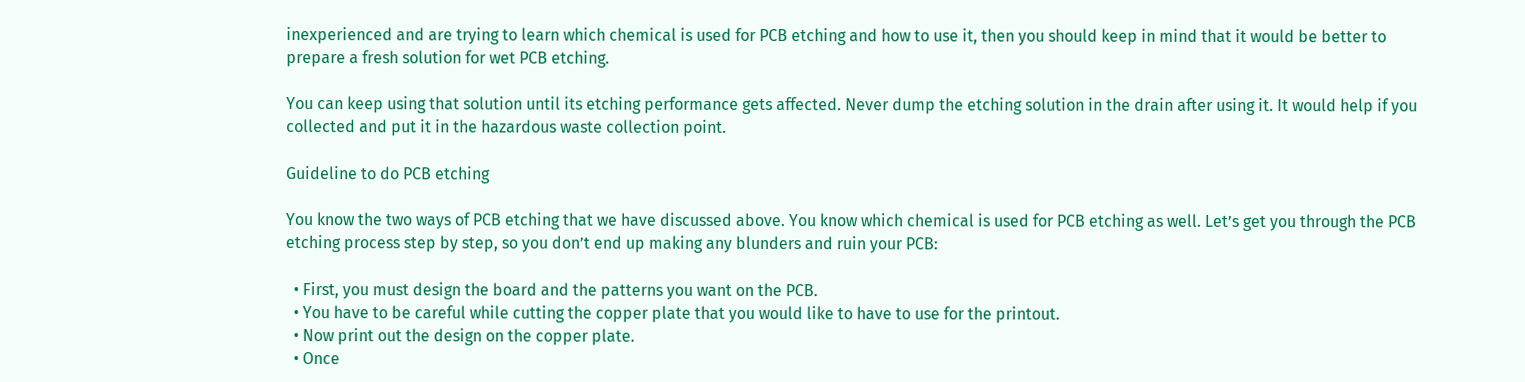inexperienced and are trying to learn which chemical is used for PCB etching and how to use it, then you should keep in mind that it would be better to prepare a fresh solution for wet PCB etching.

You can keep using that solution until its etching performance gets affected. Never dump the etching solution in the drain after using it. It would help if you collected and put it in the hazardous waste collection point.

Guideline to do PCB etching

You know the two ways of PCB etching that we have discussed above. You know which chemical is used for PCB etching as well. Let’s get you through the PCB etching process step by step, so you don’t end up making any blunders and ruin your PCB:

  • First, you must design the board and the patterns you want on the PCB.
  • You have to be careful while cutting the copper plate that you would like to have to use for the printout.
  • Now print out the design on the copper plate.
  • Once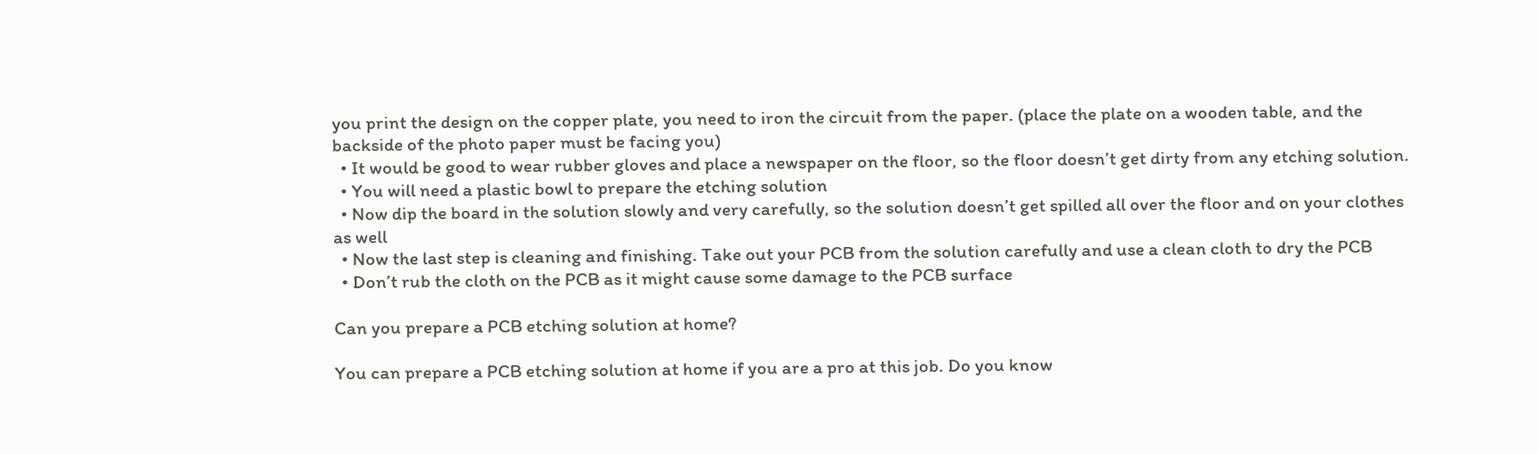you print the design on the copper plate, you need to iron the circuit from the paper. (place the plate on a wooden table, and the backside of the photo paper must be facing you)
  • It would be good to wear rubber gloves and place a newspaper on the floor, so the floor doesn’t get dirty from any etching solution.
  • You will need a plastic bowl to prepare the etching solution
  • Now dip the board in the solution slowly and very carefully, so the solution doesn’t get spilled all over the floor and on your clothes as well
  • Now the last step is cleaning and finishing. Take out your PCB from the solution carefully and use a clean cloth to dry the PCB
  • Don’t rub the cloth on the PCB as it might cause some damage to the PCB surface

Can you prepare a PCB etching solution at home?

You can prepare a PCB etching solution at home if you are a pro at this job. Do you know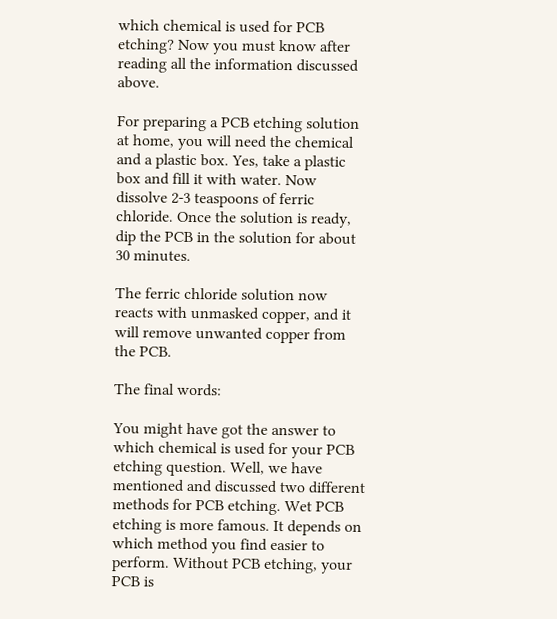which chemical is used for PCB etching? Now you must know after reading all the information discussed above.

For preparing a PCB etching solution at home, you will need the chemical and a plastic box. Yes, take a plastic box and fill it with water. Now dissolve 2-3 teaspoons of ferric chloride. Once the solution is ready, dip the PCB in the solution for about 30 minutes.

The ferric chloride solution now reacts with unmasked copper, and it will remove unwanted copper from the PCB.

The final words:

You might have got the answer to which chemical is used for your PCB etching question. Well, we have mentioned and discussed two different methods for PCB etching. Wet PCB etching is more famous. It depends on which method you find easier to perform. Without PCB etching, your PCB is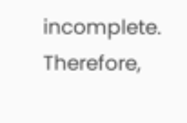incomplete. Therefore,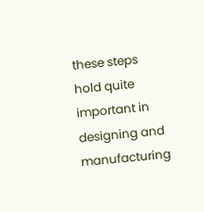these steps hold quite important in designing and manufacturing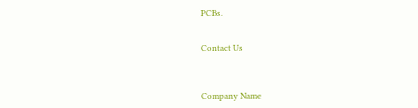PCBs.


Contact Us



Company Name